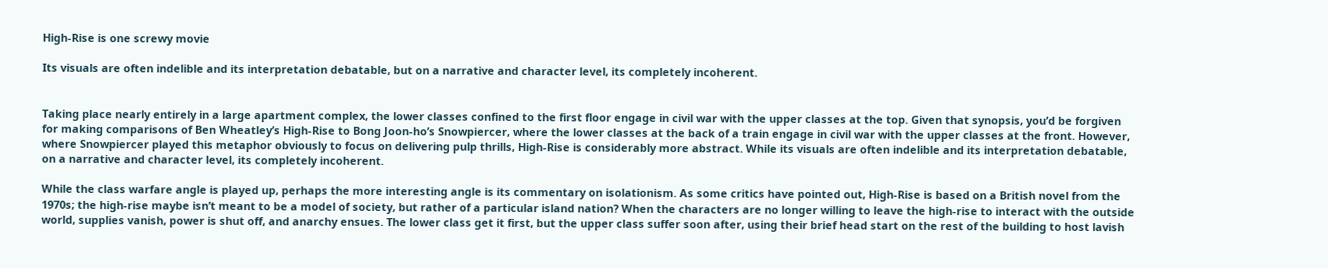High-Rise is one screwy movie

Its visuals are often indelible and its interpretation debatable, but on a narrative and character level, its completely incoherent.


Taking place nearly entirely in a large apartment complex, the lower classes confined to the first floor engage in civil war with the upper classes at the top. Given that synopsis, you’d be forgiven for making comparisons of Ben Wheatley’s High-Rise to Bong Joon-ho’s Snowpiercer, where the lower classes at the back of a train engage in civil war with the upper classes at the front. However, where Snowpiercer played this metaphor obviously to focus on delivering pulp thrills, High-Rise is considerably more abstract. While its visuals are often indelible and its interpretation debatable, on a narrative and character level, its completely incoherent.

While the class warfare angle is played up, perhaps the more interesting angle is its commentary on isolationism. As some critics have pointed out, High-Rise is based on a British novel from the 1970s; the high-rise maybe isn’t meant to be a model of society, but rather of a particular island nation? When the characters are no longer willing to leave the high-rise to interact with the outside world, supplies vanish, power is shut off, and anarchy ensues. The lower class get it first, but the upper class suffer soon after, using their brief head start on the rest of the building to host lavish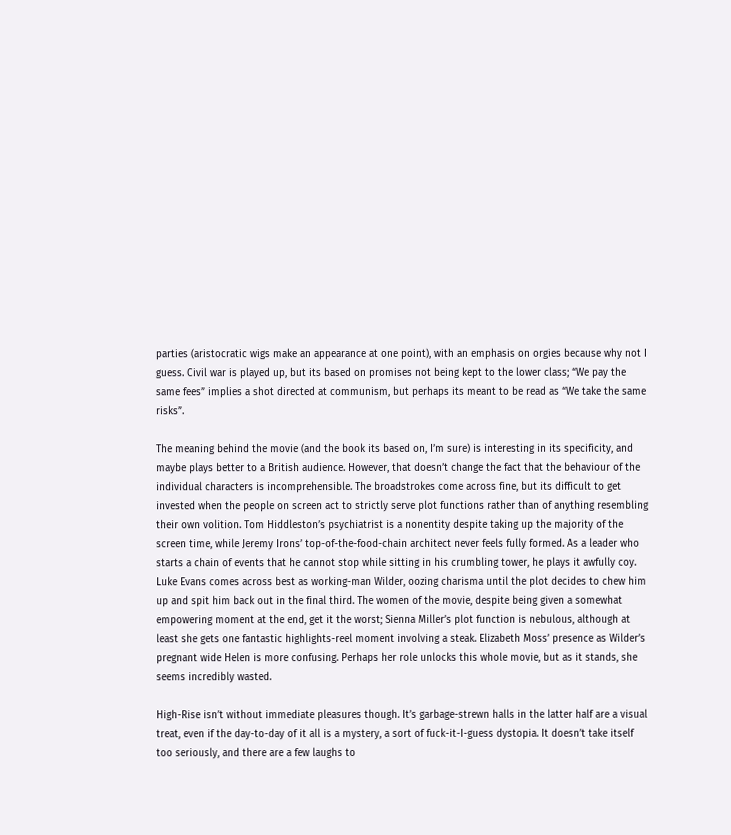parties (aristocratic wigs make an appearance at one point), with an emphasis on orgies because why not I guess. Civil war is played up, but its based on promises not being kept to the lower class; “We pay the same fees” implies a shot directed at communism, but perhaps its meant to be read as “We take the same risks”.

The meaning behind the movie (and the book its based on, I’m sure) is interesting in its specificity, and maybe plays better to a British audience. However, that doesn’t change the fact that the behaviour of the individual characters is incomprehensible. The broadstrokes come across fine, but its difficult to get invested when the people on screen act to strictly serve plot functions rather than of anything resembling their own volition. Tom Hiddleston’s psychiatrist is a nonentity despite taking up the majority of the screen time, while Jeremy Irons’ top-of-the-food-chain architect never feels fully formed. As a leader who starts a chain of events that he cannot stop while sitting in his crumbling tower, he plays it awfully coy. Luke Evans comes across best as working-man Wilder, oozing charisma until the plot decides to chew him up and spit him back out in the final third. The women of the movie, despite being given a somewhat empowering moment at the end, get it the worst; Sienna Miller’s plot function is nebulous, although at least she gets one fantastic highlights-reel moment involving a steak. Elizabeth Moss’ presence as Wilder’s pregnant wide Helen is more confusing. Perhaps her role unlocks this whole movie, but as it stands, she seems incredibly wasted.

High-Rise isn’t without immediate pleasures though. It’s garbage-strewn halls in the latter half are a visual treat, even if the day-to-day of it all is a mystery, a sort of fuck-it-I-guess dystopia. It doesn’t take itself too seriously, and there are a few laughs to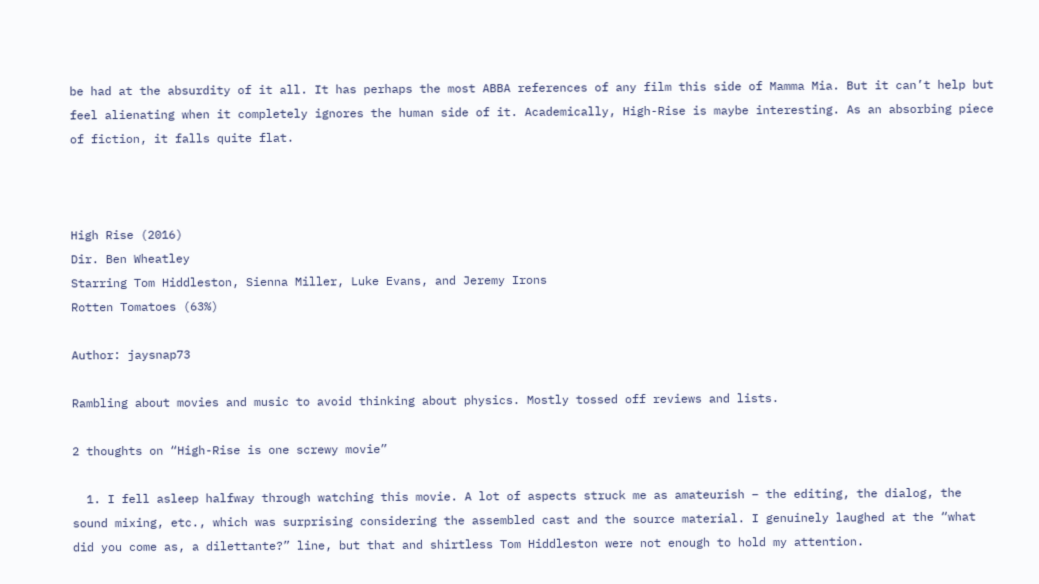be had at the absurdity of it all. It has perhaps the most ABBA references of any film this side of Mamma Mia. But it can’t help but feel alienating when it completely ignores the human side of it. Academically, High-Rise is maybe interesting. As an absorbing piece of fiction, it falls quite flat.



High Rise (2016)
Dir. Ben Wheatley
Starring Tom Hiddleston, Sienna Miller, Luke Evans, and Jeremy Irons
Rotten Tomatoes (63%)

Author: jaysnap73

Rambling about movies and music to avoid thinking about physics. Mostly tossed off reviews and lists.

2 thoughts on “High-Rise is one screwy movie”

  1. I fell asleep halfway through watching this movie. A lot of aspects struck me as amateurish – the editing, the dialog, the sound mixing, etc., which was surprising considering the assembled cast and the source material. I genuinely laughed at the “what did you come as, a dilettante?” line, but that and shirtless Tom Hiddleston were not enough to hold my attention.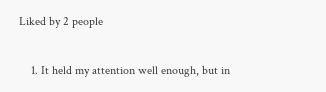Liked by 2 people

    1. It held my attention well enough, but in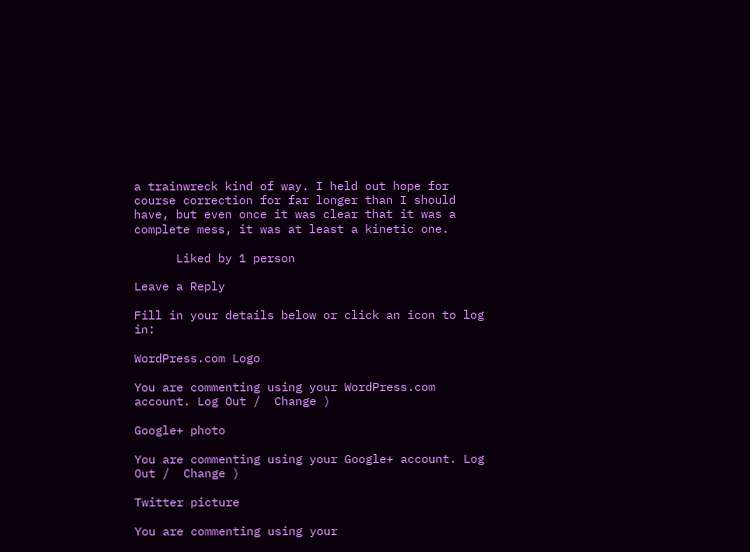a trainwreck kind of way. I held out hope for course correction for far longer than I should have, but even once it was clear that it was a complete mess, it was at least a kinetic one.

      Liked by 1 person

Leave a Reply

Fill in your details below or click an icon to log in:

WordPress.com Logo

You are commenting using your WordPress.com account. Log Out /  Change )

Google+ photo

You are commenting using your Google+ account. Log Out /  Change )

Twitter picture

You are commenting using your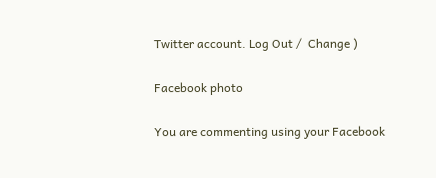Twitter account. Log Out /  Change )

Facebook photo

You are commenting using your Facebook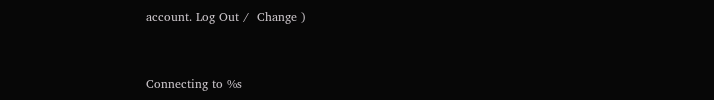account. Log Out /  Change )


Connecting to %s